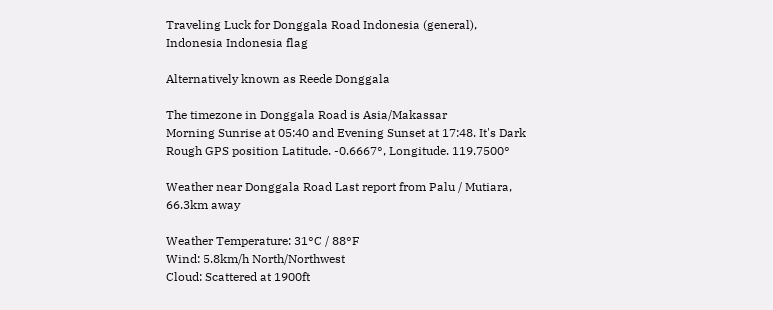Traveling Luck for Donggala Road Indonesia (general), Indonesia Indonesia flag

Alternatively known as Reede Donggala

The timezone in Donggala Road is Asia/Makassar
Morning Sunrise at 05:40 and Evening Sunset at 17:48. It's Dark
Rough GPS position Latitude. -0.6667°, Longitude. 119.7500°

Weather near Donggala Road Last report from Palu / Mutiara, 66.3km away

Weather Temperature: 31°C / 88°F
Wind: 5.8km/h North/Northwest
Cloud: Scattered at 1900ft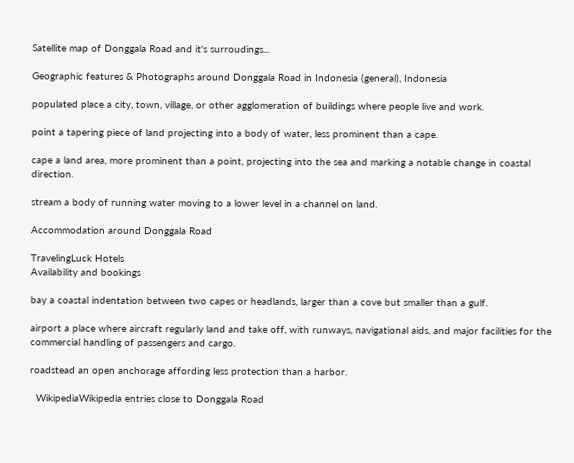Satellite map of Donggala Road and it's surroudings...

Geographic features & Photographs around Donggala Road in Indonesia (general), Indonesia

populated place a city, town, village, or other agglomeration of buildings where people live and work.

point a tapering piece of land projecting into a body of water, less prominent than a cape.

cape a land area, more prominent than a point, projecting into the sea and marking a notable change in coastal direction.

stream a body of running water moving to a lower level in a channel on land.

Accommodation around Donggala Road

TravelingLuck Hotels
Availability and bookings

bay a coastal indentation between two capes or headlands, larger than a cove but smaller than a gulf.

airport a place where aircraft regularly land and take off, with runways, navigational aids, and major facilities for the commercial handling of passengers and cargo.

roadstead an open anchorage affording less protection than a harbor.

  WikipediaWikipedia entries close to Donggala Road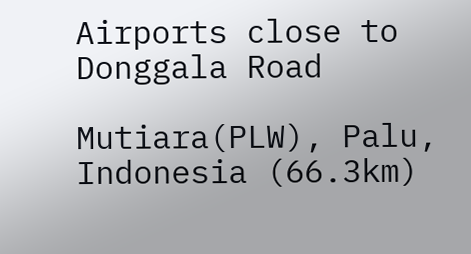Airports close to Donggala Road

Mutiara(PLW), Palu, Indonesia (66.3km)